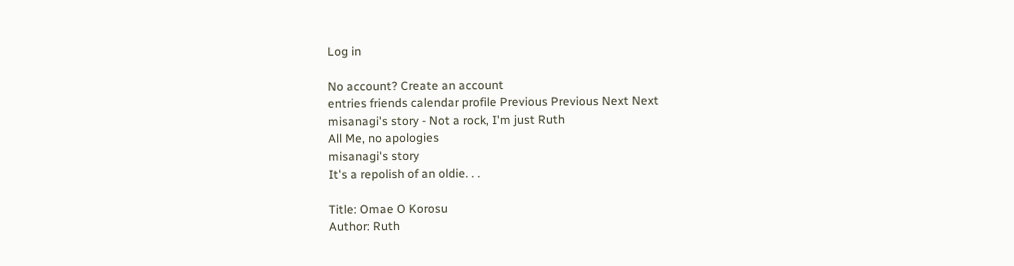Log in

No account? Create an account
entries friends calendar profile Previous Previous Next Next
misanagi's story - Not a rock, I'm just Ruth
All Me, no apologies
misanagi's story
It's a repolish of an oldie. . .

Title: Omae O Korosu
Author: Ruth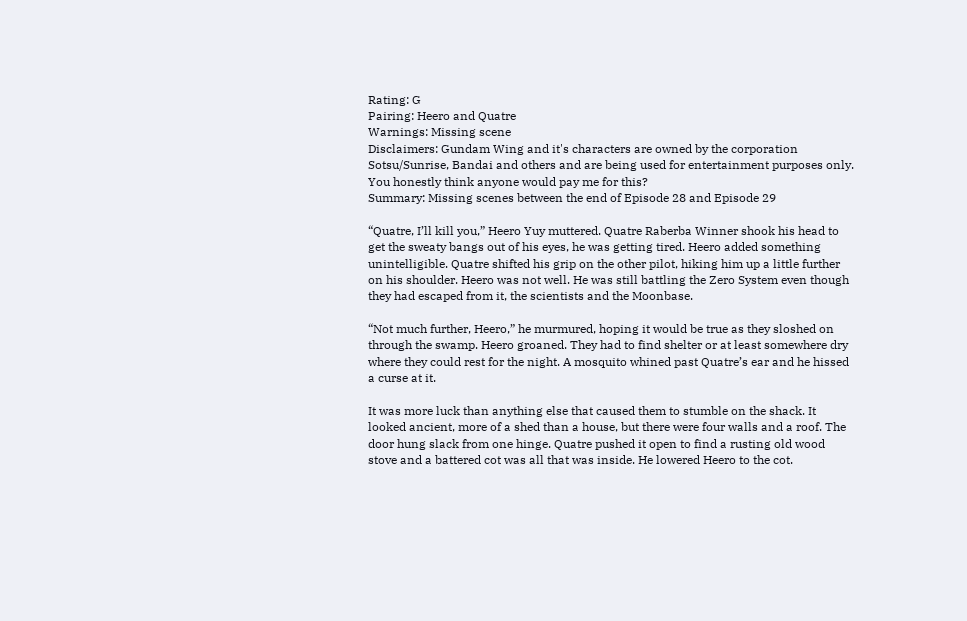Rating: G
Pairing: Heero and Quatre
Warnings: Missing scene
Disclaimers: Gundam Wing and it's characters are owned by the corporation Sotsu/Sunrise, Bandai and others and are being used for entertainment purposes only. You honestly think anyone would pay me for this?
Summary: Missing scenes between the end of Episode 28 and Episode 29

“Quatre, I’ll kill you,” Heero Yuy muttered. Quatre Raberba Winner shook his head to get the sweaty bangs out of his eyes, he was getting tired. Heero added something unintelligible. Quatre shifted his grip on the other pilot, hiking him up a little further on his shoulder. Heero was not well. He was still battling the Zero System even though they had escaped from it, the scientists and the Moonbase.

“Not much further, Heero,” he murmured, hoping it would be true as they sloshed on through the swamp. Heero groaned. They had to find shelter or at least somewhere dry where they could rest for the night. A mosquito whined past Quatre’s ear and he hissed a curse at it.

It was more luck than anything else that caused them to stumble on the shack. It looked ancient, more of a shed than a house, but there were four walls and a roof. The door hung slack from one hinge. Quatre pushed it open to find a rusting old wood stove and a battered cot was all that was inside. He lowered Heero to the cot.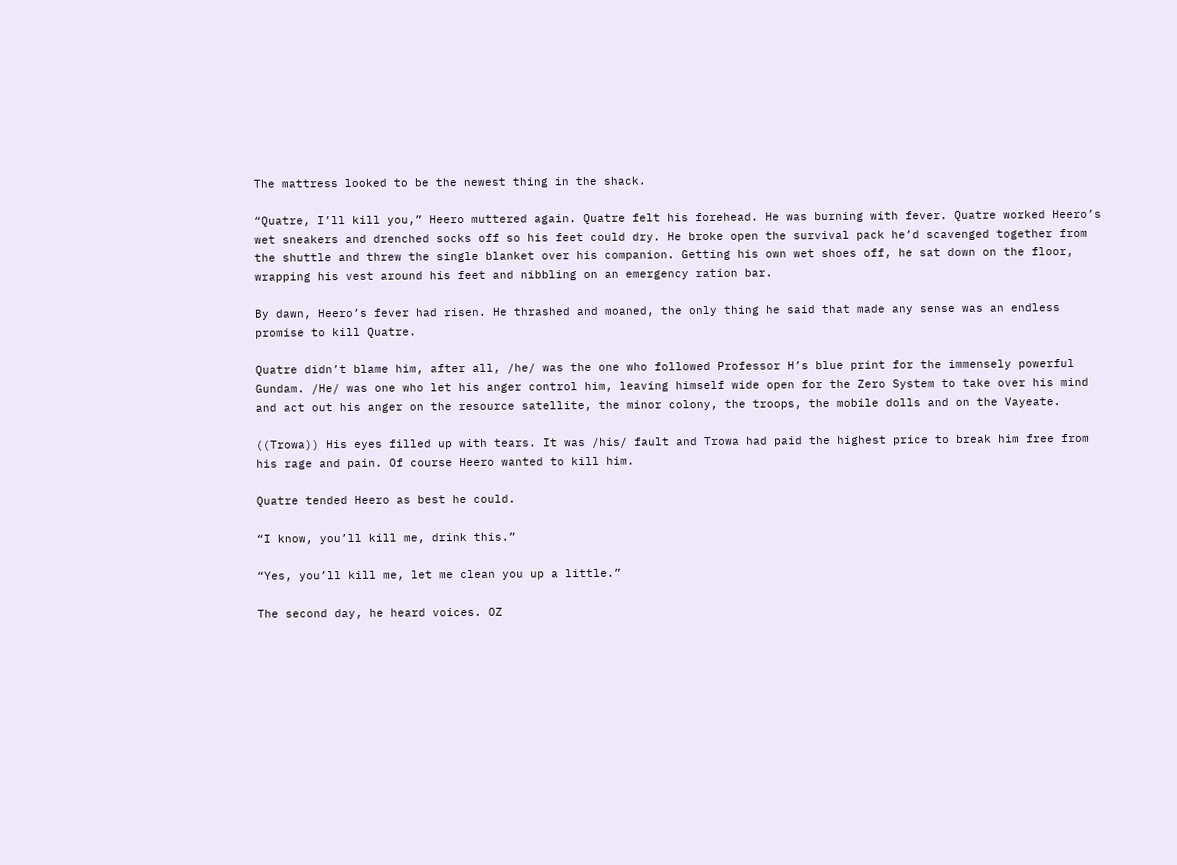The mattress looked to be the newest thing in the shack.

“Quatre, I’ll kill you,” Heero muttered again. Quatre felt his forehead. He was burning with fever. Quatre worked Heero’s wet sneakers and drenched socks off so his feet could dry. He broke open the survival pack he’d scavenged together from the shuttle and threw the single blanket over his companion. Getting his own wet shoes off, he sat down on the floor, wrapping his vest around his feet and nibbling on an emergency ration bar.

By dawn, Heero’s fever had risen. He thrashed and moaned, the only thing he said that made any sense was an endless promise to kill Quatre.

Quatre didn’t blame him, after all, /he/ was the one who followed Professor H’s blue print for the immensely powerful Gundam. /He/ was one who let his anger control him, leaving himself wide open for the Zero System to take over his mind and act out his anger on the resource satellite, the minor colony, the troops, the mobile dolls and on the Vayeate.

((Trowa)) His eyes filled up with tears. It was /his/ fault and Trowa had paid the highest price to break him free from his rage and pain. Of course Heero wanted to kill him.

Quatre tended Heero as best he could.

“I know, you’ll kill me, drink this.”

“Yes, you’ll kill me, let me clean you up a little.”

The second day, he heard voices. OZ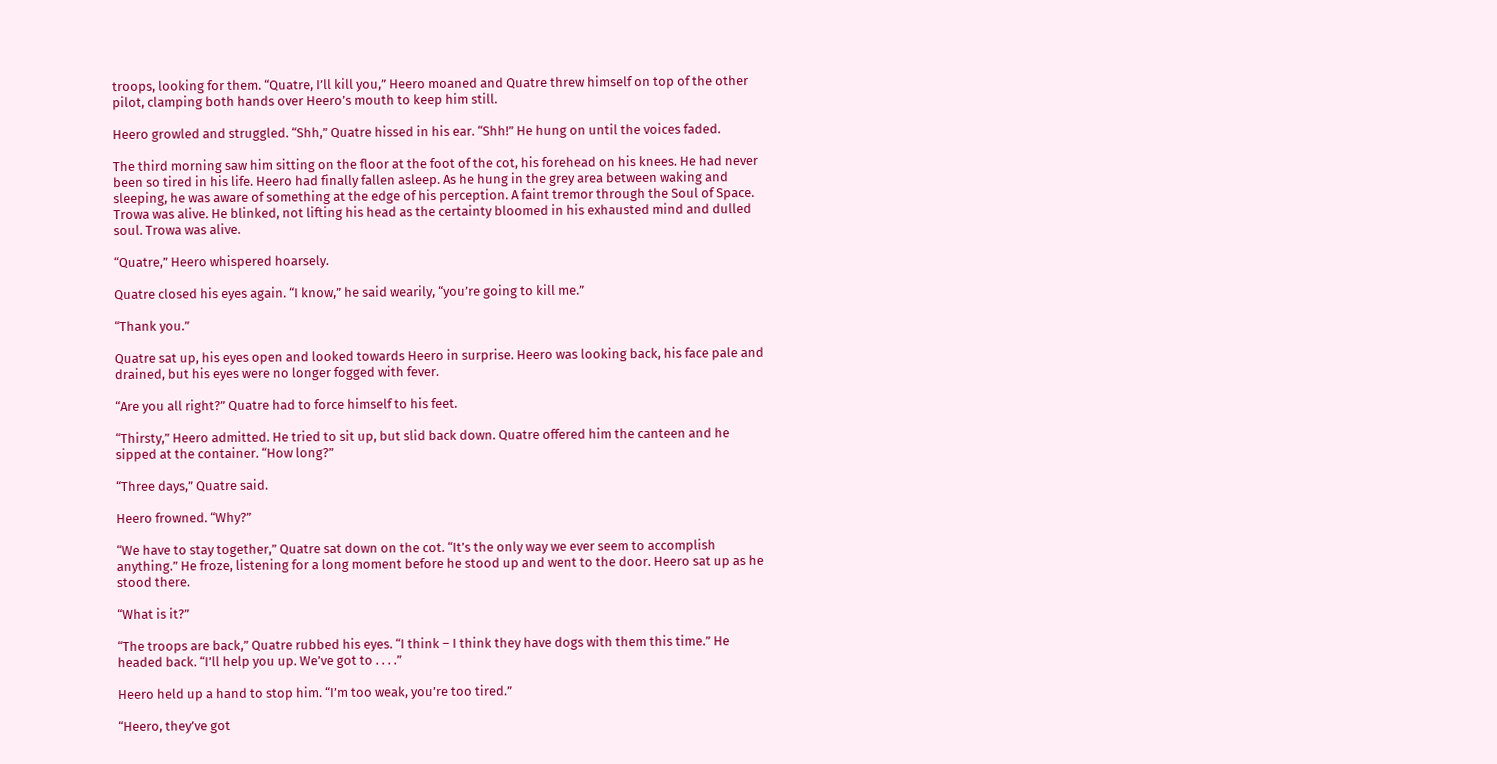troops, looking for them. “Quatre, I’ll kill you,” Heero moaned and Quatre threw himself on top of the other pilot, clamping both hands over Heero’s mouth to keep him still.

Heero growled and struggled. “Shh,” Quatre hissed in his ear. “Shh!” He hung on until the voices faded.

The third morning saw him sitting on the floor at the foot of the cot, his forehead on his knees. He had never been so tired in his life. Heero had finally fallen asleep. As he hung in the grey area between waking and sleeping, he was aware of something at the edge of his perception. A faint tremor through the Soul of Space. Trowa was alive. He blinked, not lifting his head as the certainty bloomed in his exhausted mind and dulled soul. Trowa was alive.

“Quatre,” Heero whispered hoarsely.

Quatre closed his eyes again. “I know,” he said wearily, “you’re going to kill me.”

“Thank you.”

Quatre sat up, his eyes open and looked towards Heero in surprise. Heero was looking back, his face pale and drained, but his eyes were no longer fogged with fever.

“Are you all right?” Quatre had to force himself to his feet.

“Thirsty,” Heero admitted. He tried to sit up, but slid back down. Quatre offered him the canteen and he sipped at the container. “How long?”

“Three days,” Quatre said.

Heero frowned. “Why?”

“We have to stay together,” Quatre sat down on the cot. “It’s the only way we ever seem to accomplish anything.” He froze, listening for a long moment before he stood up and went to the door. Heero sat up as he stood there.

“What is it?”

“The troops are back,” Quatre rubbed his eyes. “I think – I think they have dogs with them this time.” He headed back. “I’ll help you up. We’ve got to . . . .”

Heero held up a hand to stop him. “I’m too weak, you’re too tired.”

“Heero, they’ve got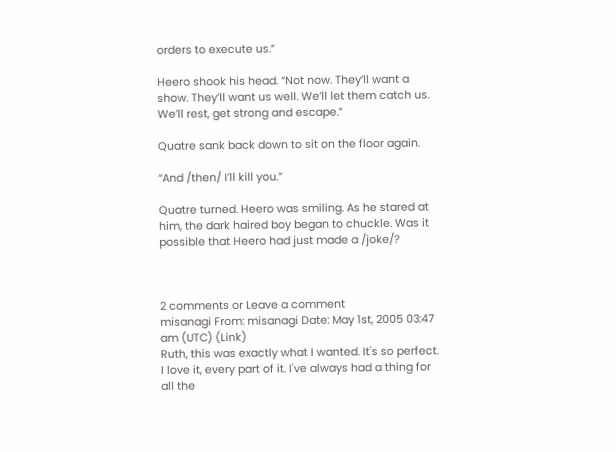orders to execute us.”

Heero shook his head. “Not now. They’ll want a show. They’ll want us well. We’ll let them catch us. We’ll rest, get strong and escape.”

Quatre sank back down to sit on the floor again.

“And /then/ I’ll kill you.”

Quatre turned. Heero was smiling. As he stared at him, the dark haired boy began to chuckle. Was it possible that Heero had just made a /joke/?



2 comments or Leave a comment
misanagi From: misanagi Date: May 1st, 2005 03:47 am (UTC) (Link)
Ruth, this was exactly what I wanted. It's so perfect. I love it, every part of it. I've always had a thing for all the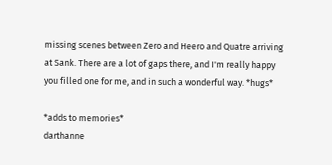missing scenes between Zero and Heero and Quatre arriving at Sank. There are a lot of gaps there, and I'm really happy you filled one for me, and in such a wonderful way. *hugs*

*adds to memories*
darthanne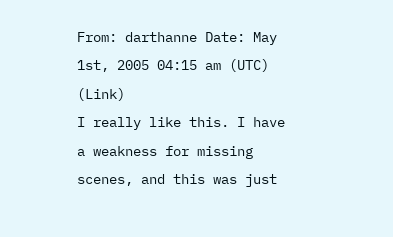From: darthanne Date: May 1st, 2005 04:15 am (UTC) (Link)
I really like this. I have a weakness for missing scenes, and this was just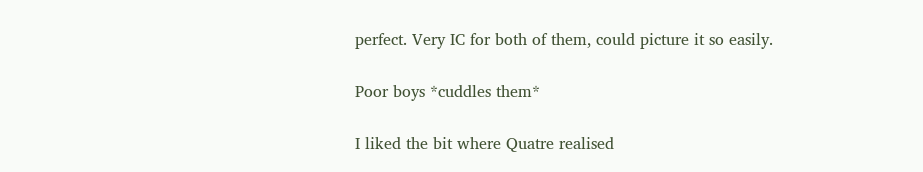perfect. Very IC for both of them, could picture it so easily.

Poor boys *cuddles them*

I liked the bit where Quatre realised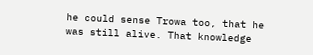he could sense Trowa too, that he was still alive. That knowledge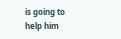is going to help him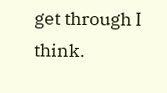get through I think.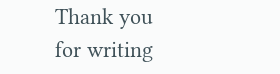Thank you for writing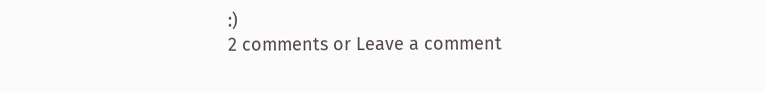:)
2 comments or Leave a comment